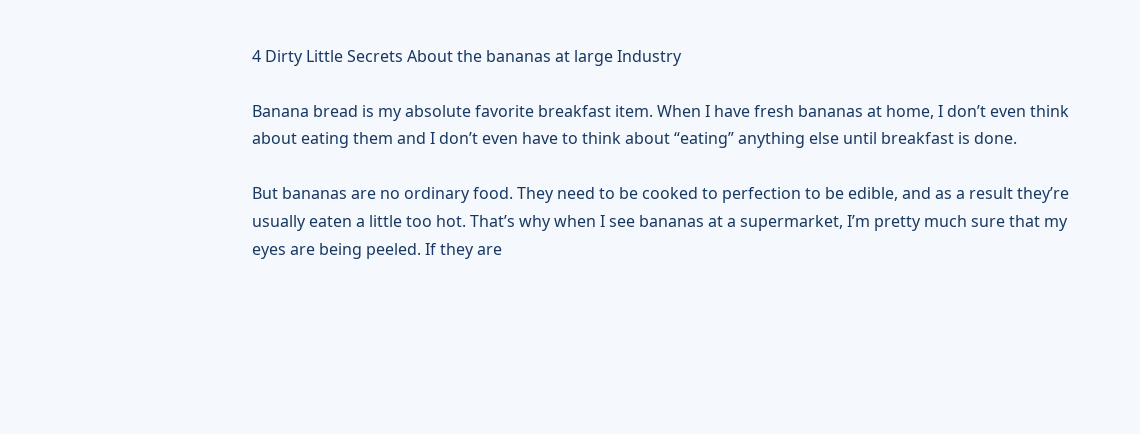4 Dirty Little Secrets About the bananas at large Industry

Banana bread is my absolute favorite breakfast item. When I have fresh bananas at home, I don’t even think about eating them and I don’t even have to think about “eating” anything else until breakfast is done.

But bananas are no ordinary food. They need to be cooked to perfection to be edible, and as a result they’re usually eaten a little too hot. That’s why when I see bananas at a supermarket, I’m pretty much sure that my eyes are being peeled. If they are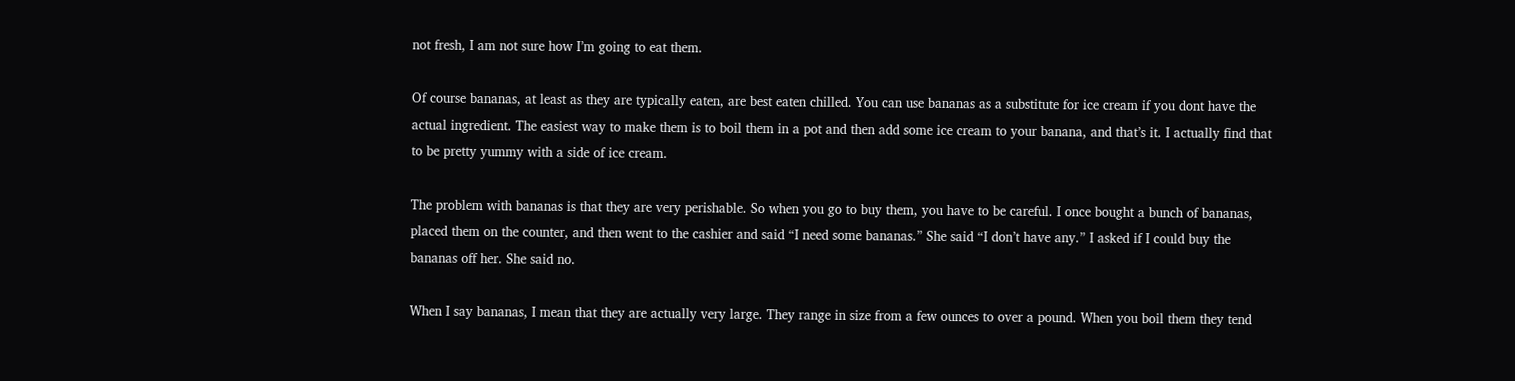not fresh, I am not sure how I’m going to eat them.

Of course bananas, at least as they are typically eaten, are best eaten chilled. You can use bananas as a substitute for ice cream if you dont have the actual ingredient. The easiest way to make them is to boil them in a pot and then add some ice cream to your banana, and that’s it. I actually find that to be pretty yummy with a side of ice cream.

The problem with bananas is that they are very perishable. So when you go to buy them, you have to be careful. I once bought a bunch of bananas, placed them on the counter, and then went to the cashier and said “I need some bananas.” She said “I don’t have any.” I asked if I could buy the bananas off her. She said no.

When I say bananas, I mean that they are actually very large. They range in size from a few ounces to over a pound. When you boil them they tend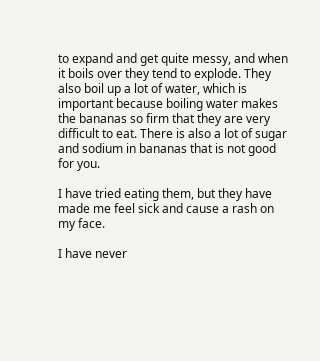to expand and get quite messy, and when it boils over they tend to explode. They also boil up a lot of water, which is important because boiling water makes the bananas so firm that they are very difficult to eat. There is also a lot of sugar and sodium in bananas that is not good for you.

I have tried eating them, but they have made me feel sick and cause a rash on my face.

I have never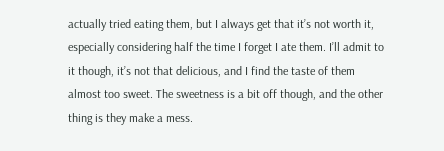actually tried eating them, but I always get that it’s not worth it, especially considering half the time I forget I ate them. I’ll admit to it though, it’s not that delicious, and I find the taste of them almost too sweet. The sweetness is a bit off though, and the other thing is they make a mess.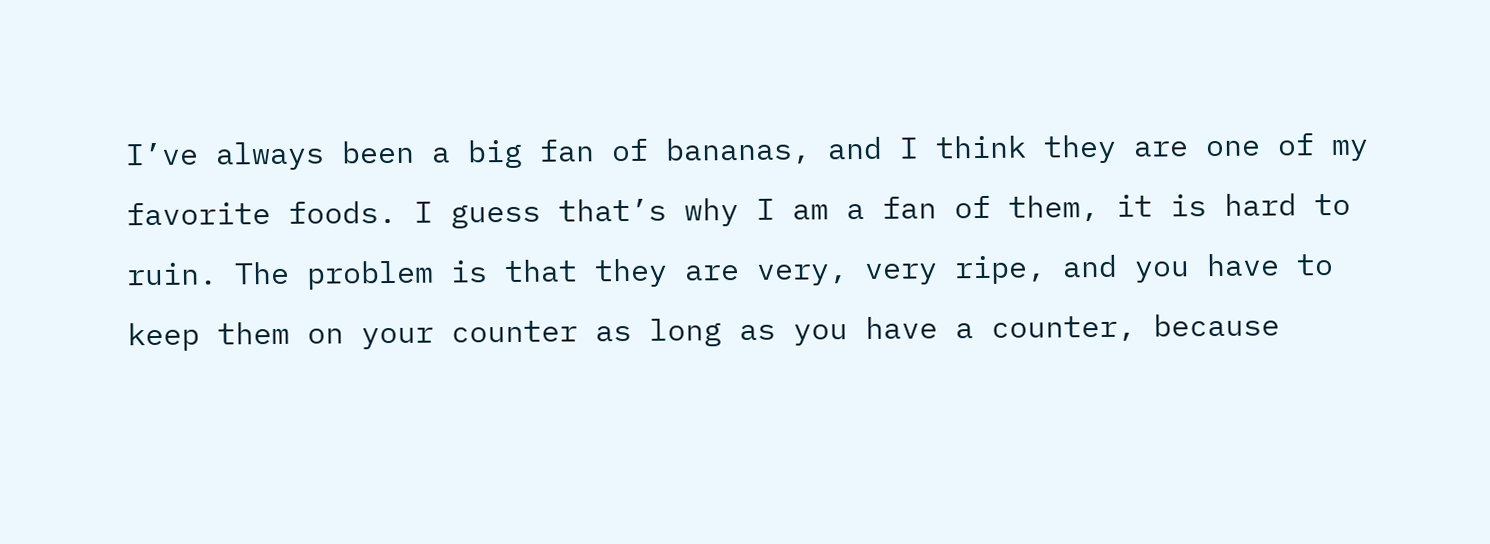I’ve always been a big fan of bananas, and I think they are one of my favorite foods. I guess that’s why I am a fan of them, it is hard to ruin. The problem is that they are very, very ripe, and you have to keep them on your counter as long as you have a counter, because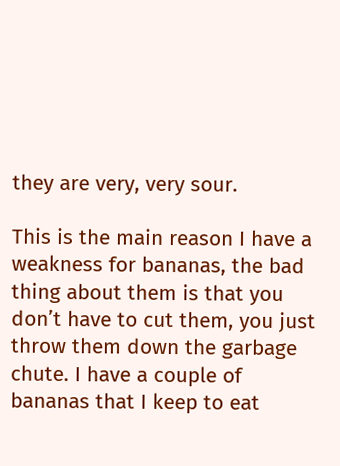they are very, very sour.

This is the main reason I have a weakness for bananas, the bad thing about them is that you don’t have to cut them, you just throw them down the garbage chute. I have a couple of bananas that I keep to eat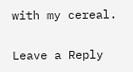with my cereal.

Leave a Reply